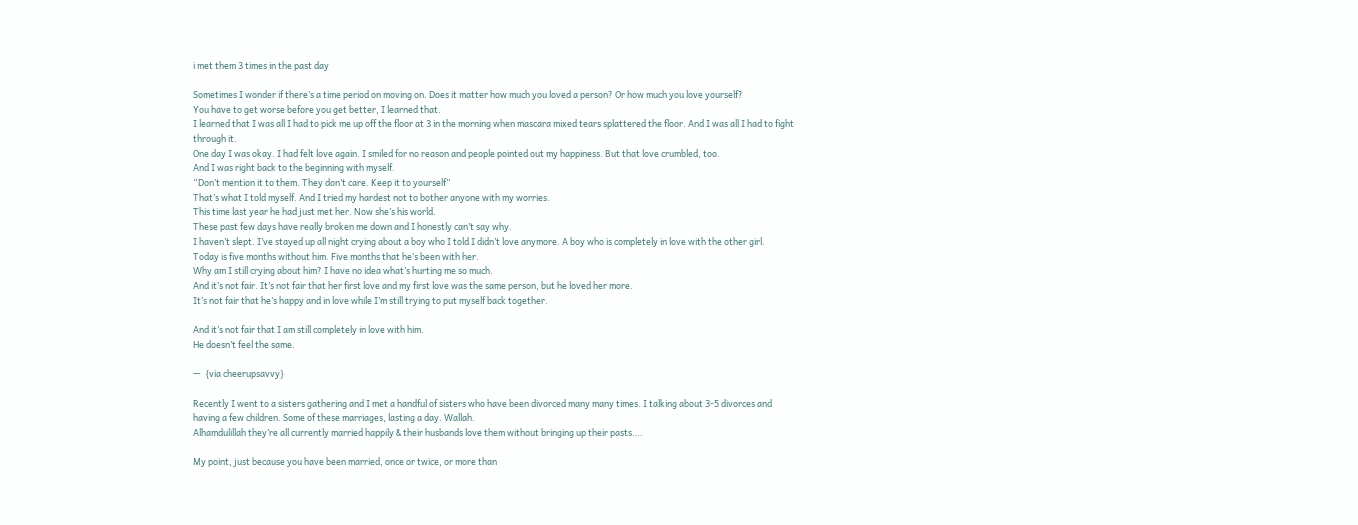i met them 3 times in the past day

Sometimes I wonder if there’s a time period on moving on. Does it matter how much you loved a person? Or how much you love yourself?
You have to get worse before you get better, I learned that.
I learned that I was all I had to pick me up off the floor at 3 in the morning when mascara mixed tears splattered the floor. And I was all I had to fight through it.
One day I was okay. I had felt love again. I smiled for no reason and people pointed out my happiness. But that love crumbled, too.
And I was right back to the beginning with myself.
“Don’t mention it to them. They don’t care. Keep it to yourself”
That’s what I told myself. And I tried my hardest not to bother anyone with my worries.
This time last year he had just met her. Now she’s his world.
These past few days have really broken me down and I honestly can’t say why.
I haven’t slept. I’ve stayed up all night crying about a boy who I told I didn’t love anymore. A boy who is completely in love with the other girl.
Today is five months without him. Five months that he’s been with her.
Why am I still crying about him? I have no idea what’s hurting me so much.
And it’s not fair. It’s not fair that her first love and my first love was the same person, but he loved her more.
It’s not fair that he’s happy and in love while I’m still trying to put myself back together.

And it’s not fair that I am still completely in love with him.
He doesn’t feel the same.

—  {via cheerupsavvy}

Recently I went to a sisters gathering and I met a handful of sisters who have been divorced many many times. I talking about 3-5 divorces and having a few children. Some of these marriages, lasting a day. Wallah.
Alhamdulillah they’re all currently married happily & their husbands love them without bringing up their pasts….

My point, just because you have been married, once or twice, or more than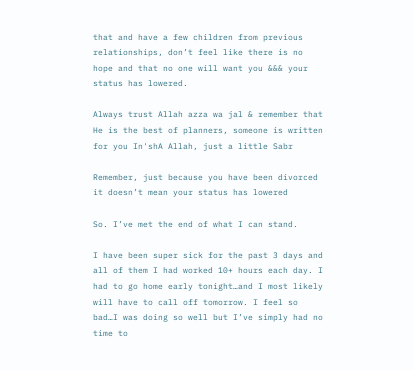that and have a few children from previous relationships, don’t feel like there is no hope and that no one will want you &&& your status has lowered.

Always trust Allah azza wa jal & remember that He is the best of planners, someone is written for you In'shA Allah, just a little Sabr

Remember, just because you have been divorced it doesn’t mean your status has lowered

So. I’ve met the end of what I can stand.

I have been super sick for the past 3 days and all of them I had worked 10+ hours each day. I had to go home early tonight…and I most likely will have to call off tomorrow. I feel so bad…I was doing so well but I’ve simply had no time to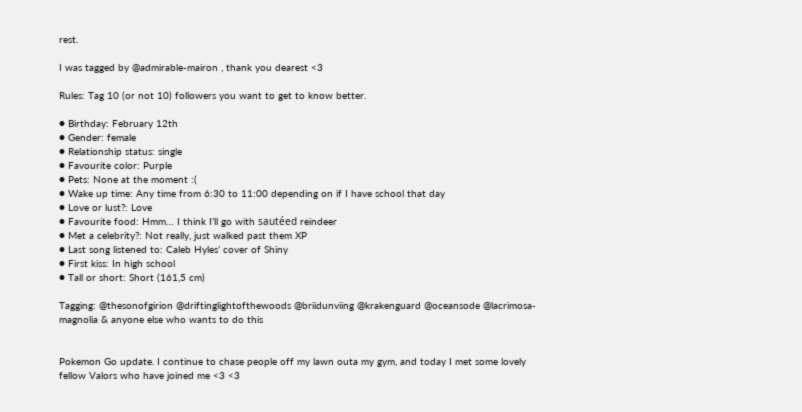rest.

I was tagged by @admirable-mairon , thank you dearest <3

Rules: Tag 10 (or not 10) followers you want to get to know better.

● Birthday: February 12th
● Gender: female
● Relationship status: single
● Favourite color: Purple
● Pets: None at the moment :(
● Wake up time: Any time from 6:30 to 11:00 depending on if I have school that day
● Love or lust?: Love
● Favourite food: Hmm… I think I’ll go with sautéed reindeer
● Met a celebrity?: Not really, just walked past them XP
● Last song listened to: Caleb Hyles’ cover of Shiny
● First kiss: In high school
● Tall or short: Short (161,5 cm)

Tagging: @thesonofgirion @driftinglightofthewoods @briidunviing @krakenguard @oceansode @lacrimosa-magnolia & anyone else who wants to do this


Pokemon Go update. I continue to chase people off my lawn outa my gym, and today I met some lovely fellow Valors who have joined me <3 <3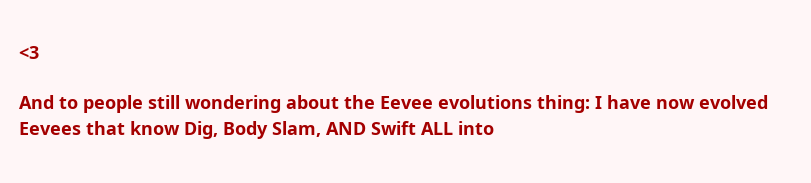<3

And to people still wondering about the Eevee evolutions thing: I have now evolved Eevees that know Dig, Body Slam, AND Swift ALL into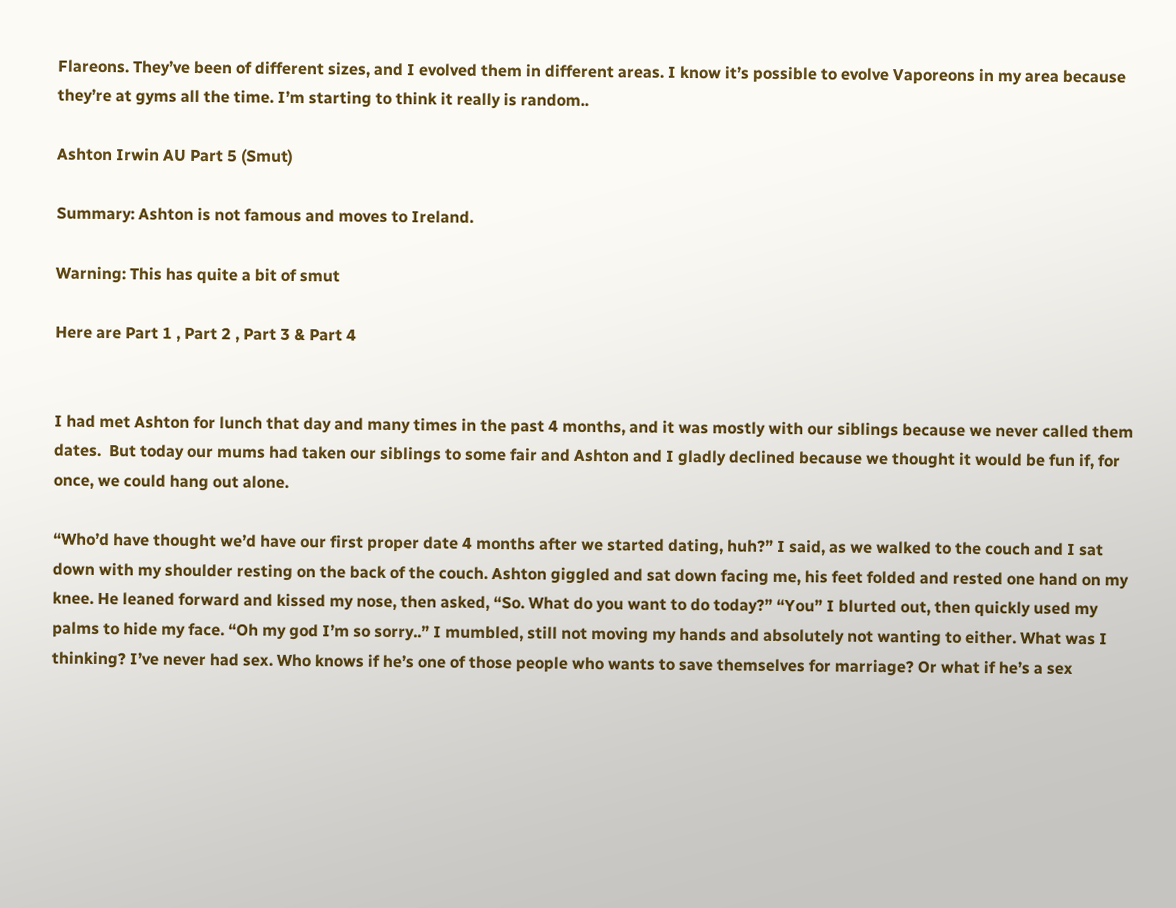Flareons. They’ve been of different sizes, and I evolved them in different areas. I know it’s possible to evolve Vaporeons in my area because they’re at gyms all the time. I’m starting to think it really is random..

Ashton Irwin AU Part 5 (Smut)

Summary: Ashton is not famous and moves to Ireland.

Warning: This has quite a bit of smut

Here are Part 1 , Part 2 , Part 3 & Part 4


I had met Ashton for lunch that day and many times in the past 4 months, and it was mostly with our siblings because we never called them dates.  But today our mums had taken our siblings to some fair and Ashton and I gladly declined because we thought it would be fun if, for once, we could hang out alone.

“Who’d have thought we’d have our first proper date 4 months after we started dating, huh?” I said, as we walked to the couch and I sat down with my shoulder resting on the back of the couch. Ashton giggled and sat down facing me, his feet folded and rested one hand on my knee. He leaned forward and kissed my nose, then asked, “So. What do you want to do today?” “You” I blurted out, then quickly used my palms to hide my face. “Oh my god I’m so sorry..” I mumbled, still not moving my hands and absolutely not wanting to either. What was I thinking? I’ve never had sex. Who knows if he’s one of those people who wants to save themselves for marriage? Or what if he’s a sex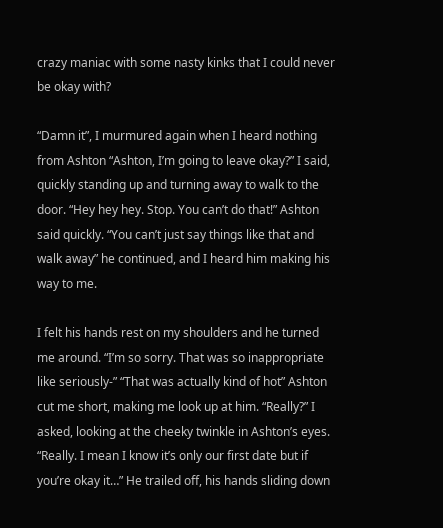crazy maniac with some nasty kinks that I could never be okay with?

“Damn it”, I murmured again when I heard nothing from Ashton “Ashton, I’m going to leave okay?” I said, quickly standing up and turning away to walk to the door. “Hey hey hey. Stop. You can’t do that!” Ashton said quickly. “You can’t just say things like that and walk away” he continued, and I heard him making his way to me.

I felt his hands rest on my shoulders and he turned me around. “I’m so sorry. That was so inappropriate like seriously-” “That was actually kind of hot” Ashton cut me short, making me look up at him. “Really?” I asked, looking at the cheeky twinkle in Ashton’s eyes. “Really. I mean I know it’s only our first date but if you’re okay it…” He trailed off, his hands sliding down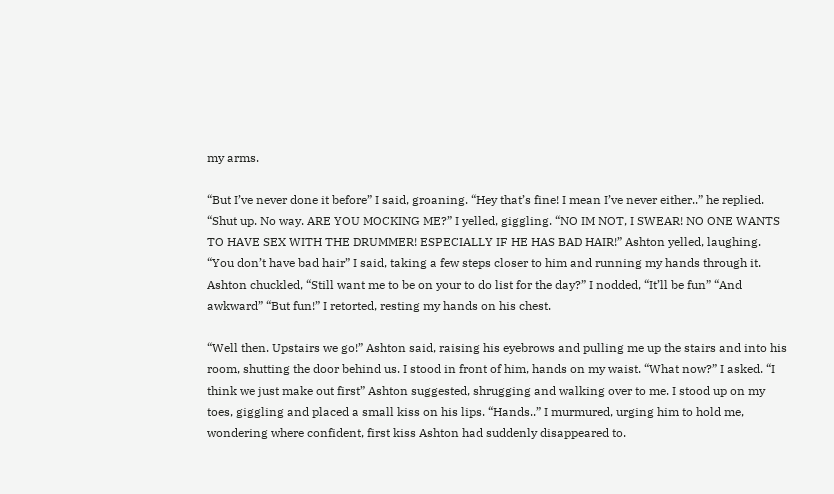my arms.

“But I’ve never done it before” I said, groaning. “Hey that’s fine! I mean I’ve never either..” he replied. “Shut up. No way. ARE YOU MOCKING ME?” I yelled, giggling. “NO IM NOT, I SWEAR! NO ONE WANTS TO HAVE SEX WITH THE DRUMMER! ESPECIALLY IF HE HAS BAD HAIR!” Ashton yelled, laughing. “You don’t have bad hair” I said, taking a few steps closer to him and running my hands through it. Ashton chuckled, “Still want me to be on your to do list for the day?” I nodded, “It’ll be fun” “And awkward” “But fun!” I retorted, resting my hands on his chest.

“Well then. Upstairs we go!” Ashton said, raising his eyebrows and pulling me up the stairs and into his room, shutting the door behind us. I stood in front of him, hands on my waist. “What now?” I asked. “I think we just make out first” Ashton suggested, shrugging and walking over to me. I stood up on my toes, giggling and placed a small kiss on his lips. “Hands..” I murmured, urging him to hold me, wondering where confident, first kiss Ashton had suddenly disappeared to.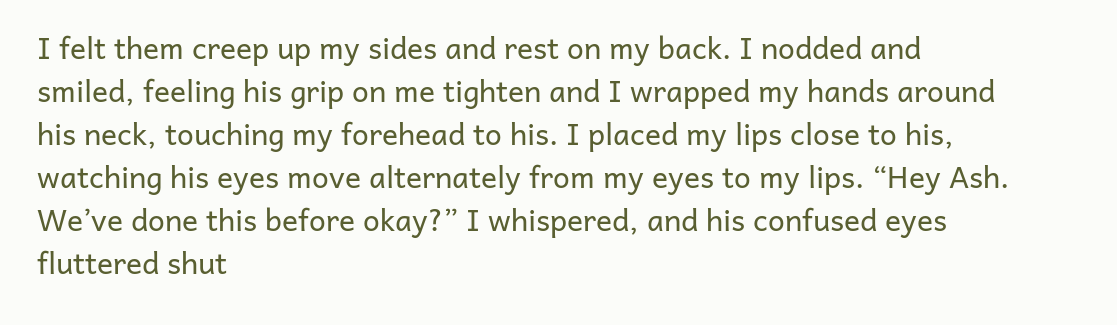I felt them creep up my sides and rest on my back. I nodded and smiled, feeling his grip on me tighten and I wrapped my hands around his neck, touching my forehead to his. I placed my lips close to his, watching his eyes move alternately from my eyes to my lips. “Hey Ash. We’ve done this before okay?” I whispered, and his confused eyes fluttered shut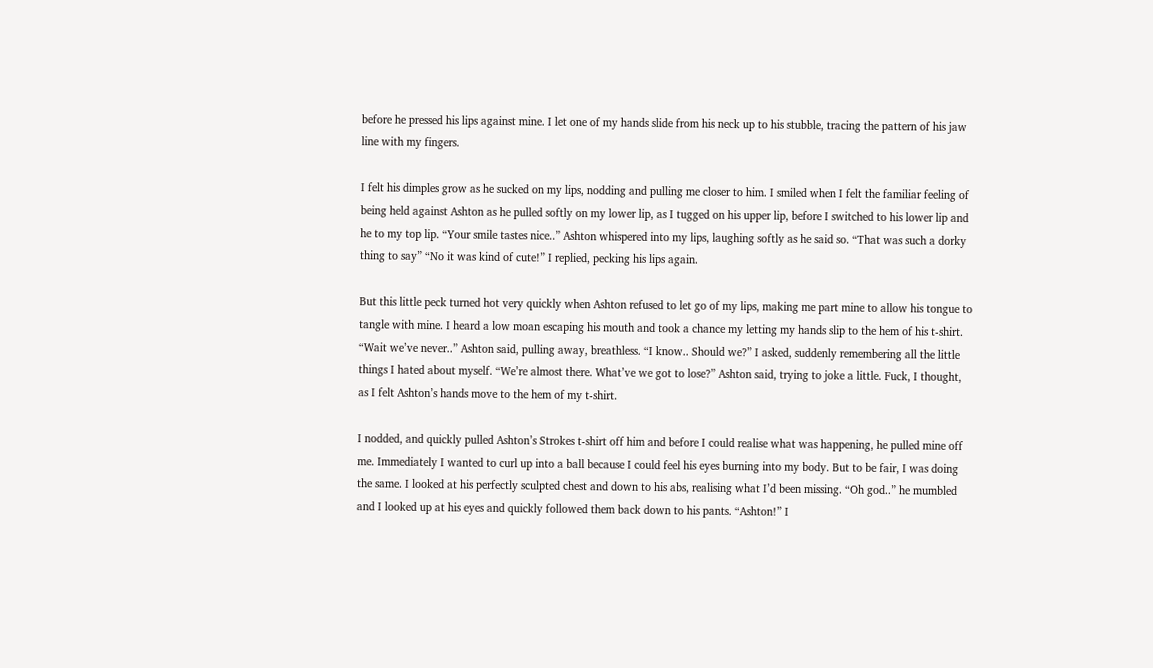before he pressed his lips against mine. I let one of my hands slide from his neck up to his stubble, tracing the pattern of his jaw line with my fingers.

I felt his dimples grow as he sucked on my lips, nodding and pulling me closer to him. I smiled when I felt the familiar feeling of being held against Ashton as he pulled softly on my lower lip, as I tugged on his upper lip, before I switched to his lower lip and he to my top lip. “Your smile tastes nice..” Ashton whispered into my lips, laughing softly as he said so. “That was such a dorky thing to say” “No it was kind of cute!” I replied, pecking his lips again.

But this little peck turned hot very quickly when Ashton refused to let go of my lips, making me part mine to allow his tongue to tangle with mine. I heard a low moan escaping his mouth and took a chance my letting my hands slip to the hem of his t-shirt. “Wait we’ve never..” Ashton said, pulling away, breathless. “I know.. Should we?” I asked, suddenly remembering all the little things I hated about myself. “We’re almost there. What’ve we got to lose?” Ashton said, trying to joke a little. Fuck, I thought, as I felt Ashton’s hands move to the hem of my t-shirt.

I nodded, and quickly pulled Ashton’s Strokes t-shirt off him and before I could realise what was happening, he pulled mine off me. Immediately I wanted to curl up into a ball because I could feel his eyes burning into my body. But to be fair, I was doing the same. I looked at his perfectly sculpted chest and down to his abs, realising what I’d been missing. “Oh god..” he mumbled and I looked up at his eyes and quickly followed them back down to his pants. “Ashton!” I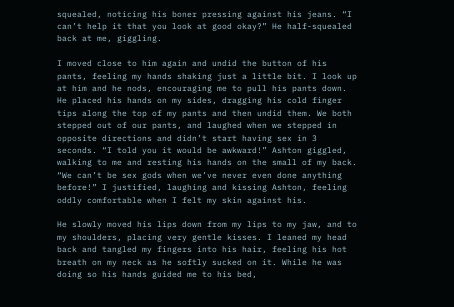squealed, noticing his boner pressing against his jeans. “I can’t help it that you look at good okay?” He half-squealed back at me, giggling.

I moved close to him again and undid the button of his pants, feeling my hands shaking just a little bit. I look up at him and he nods, encouraging me to pull his pants down. He placed his hands on my sides, dragging his cold finger tips along the top of my pants and then undid them. We both stepped out of our pants, and laughed when we stepped in opposite directions and didn’t start having sex in 3 seconds. “I told you it would be awkward!” Ashton giggled, walking to me and resting his hands on the small of my back. “We can’t be sex gods when we’ve never even done anything before!” I justified, laughing and kissing Ashton, feeling oddly comfortable when I felt my skin against his.

He slowly moved his lips down from my lips to my jaw, and to my shoulders, placing very gentle kisses. I leaned my head back and tangled my fingers into his hair, feeling his hot breath on my neck as he softly sucked on it. While he was doing so his hands guided me to his bed,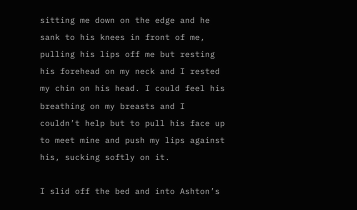sitting me down on the edge and he sank to his knees in front of me, pulling his lips off me but resting his forehead on my neck and I rested my chin on his head. I could feel his breathing on my breasts and I couldn’t help but to pull his face up to meet mine and push my lips against his, sucking softly on it.

I slid off the bed and into Ashton’s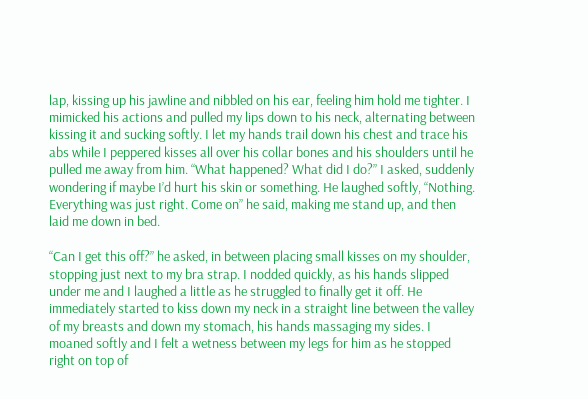lap, kissing up his jawline and nibbled on his ear, feeling him hold me tighter. I mimicked his actions and pulled my lips down to his neck, alternating between kissing it and sucking softly. I let my hands trail down his chest and trace his abs while I peppered kisses all over his collar bones and his shoulders until he pulled me away from him. “What happened? What did I do?” I asked, suddenly wondering if maybe I’d hurt his skin or something. He laughed softly, “Nothing. Everything was just right. Come on” he said, making me stand up, and then laid me down in bed.

“Can I get this off?” he asked, in between placing small kisses on my shoulder, stopping just next to my bra strap. I nodded quickly, as his hands slipped under me and I laughed a little as he struggled to finally get it off. He immediately started to kiss down my neck in a straight line between the valley of my breasts and down my stomach, his hands massaging my sides. I moaned softly and I felt a wetness between my legs for him as he stopped right on top of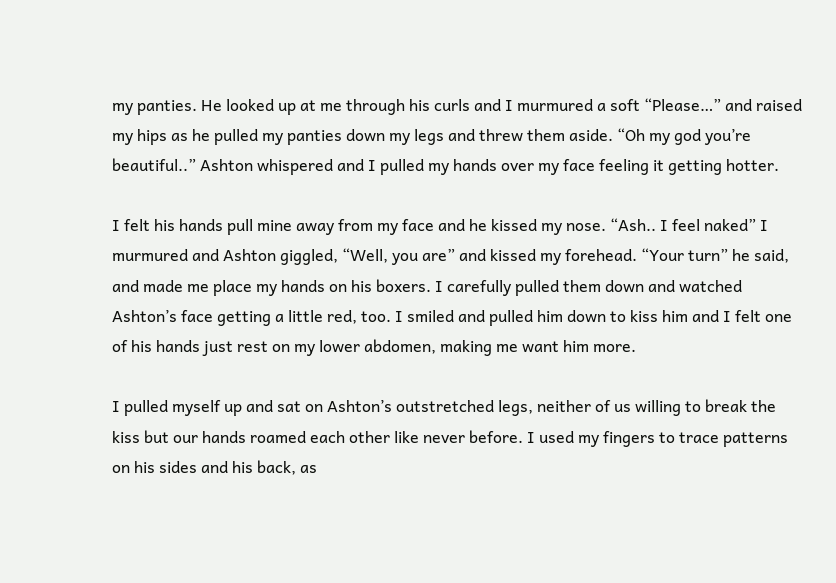my panties. He looked up at me through his curls and I murmured a soft “Please…” and raised my hips as he pulled my panties down my legs and threw them aside. “Oh my god you’re beautiful..” Ashton whispered and I pulled my hands over my face feeling it getting hotter.

I felt his hands pull mine away from my face and he kissed my nose. “Ash.. I feel naked” I murmured and Ashton giggled, “Well, you are” and kissed my forehead. “Your turn” he said, and made me place my hands on his boxers. I carefully pulled them down and watched Ashton’s face getting a little red, too. I smiled and pulled him down to kiss him and I felt one of his hands just rest on my lower abdomen, making me want him more.

I pulled myself up and sat on Ashton’s outstretched legs, neither of us willing to break the kiss but our hands roamed each other like never before. I used my fingers to trace patterns on his sides and his back, as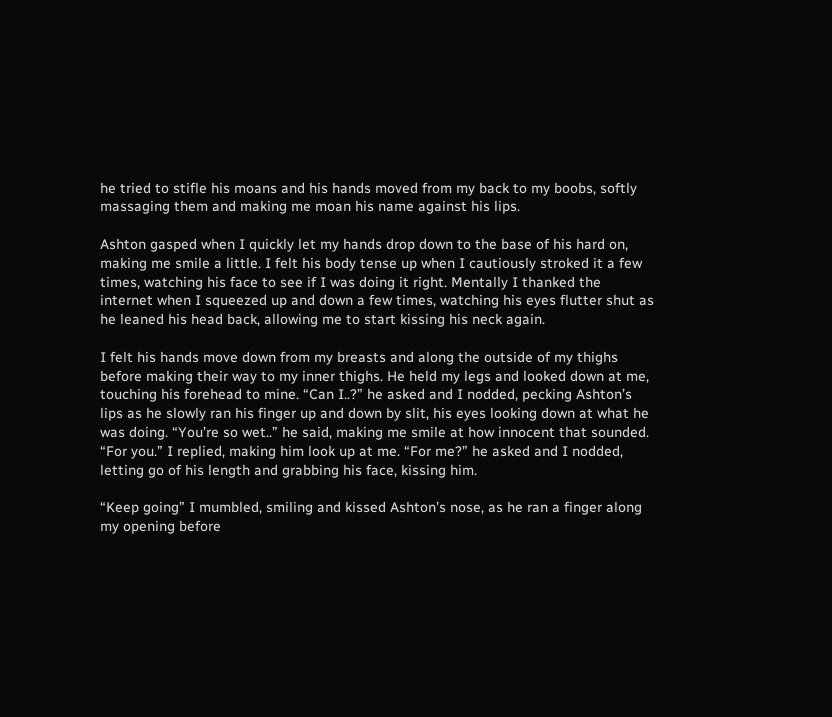he tried to stifle his moans and his hands moved from my back to my boobs, softly massaging them and making me moan his name against his lips.

Ashton gasped when I quickly let my hands drop down to the base of his hard on, making me smile a little. I felt his body tense up when I cautiously stroked it a few times, watching his face to see if I was doing it right. Mentally I thanked the internet when I squeezed up and down a few times, watching his eyes flutter shut as he leaned his head back, allowing me to start kissing his neck again.

I felt his hands move down from my breasts and along the outside of my thighs before making their way to my inner thighs. He held my legs and looked down at me, touching his forehead to mine. “Can I..?” he asked and I nodded, pecking Ashton’s lips as he slowly ran his finger up and down by slit, his eyes looking down at what he was doing. “You’re so wet..” he said, making me smile at how innocent that sounded. “For you.” I replied, making him look up at me. “For me?” he asked and I nodded, letting go of his length and grabbing his face, kissing him.

“Keep going” I mumbled, smiling and kissed Ashton’s nose, as he ran a finger along my opening before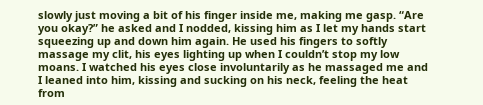slowly just moving a bit of his finger inside me, making me gasp. “Are you okay?” he asked and I nodded, kissing him as I let my hands start squeezing up and down him again. He used his fingers to softly massage my clit, his eyes lighting up when I couldn’t stop my low moans. I watched his eyes close involuntarily as he massaged me and I leaned into him, kissing and sucking on his neck, feeling the heat from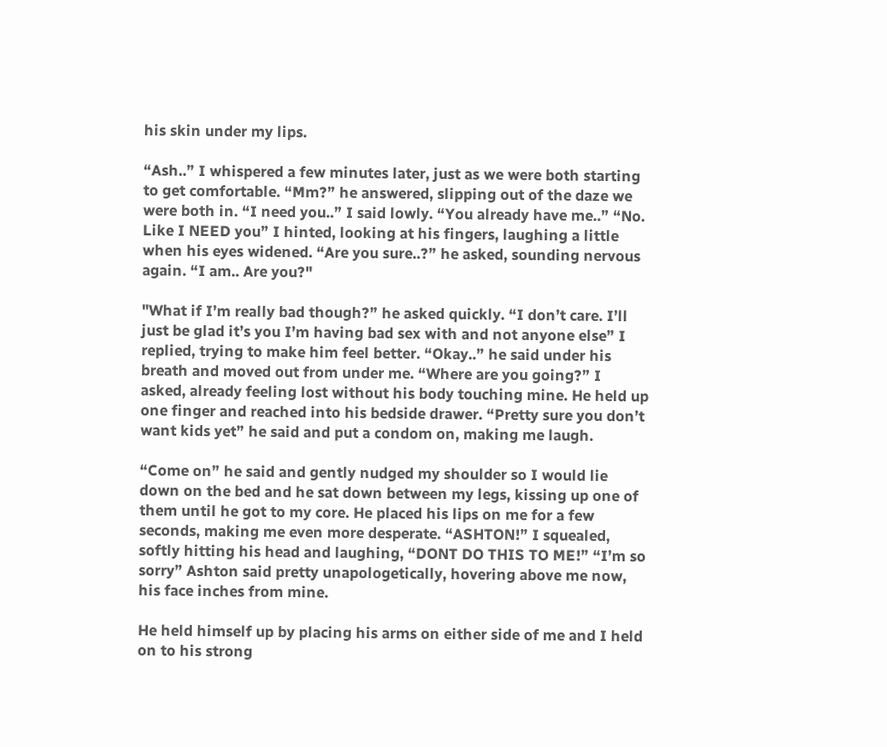his skin under my lips.

“Ash..” I whispered a few minutes later, just as we were both starting to get comfortable. “Mm?” he answered, slipping out of the daze we were both in. “I need you..” I said lowly. “You already have me..” “No. Like I NEED you” I hinted, looking at his fingers, laughing a little when his eyes widened. “Are you sure..?” he asked, sounding nervous again. “I am.. Are you?"

"What if I’m really bad though?” he asked quickly. “I don’t care. I’ll just be glad it’s you I’m having bad sex with and not anyone else” I replied, trying to make him feel better. “Okay..” he said under his breath and moved out from under me. “Where are you going?” I asked, already feeling lost without his body touching mine. He held up one finger and reached into his bedside drawer. “Pretty sure you don’t want kids yet” he said and put a condom on, making me laugh.

“Come on” he said and gently nudged my shoulder so I would lie down on the bed and he sat down between my legs, kissing up one of them until he got to my core. He placed his lips on me for a few seconds, making me even more desperate. “ASHTON!” I squealed, softly hitting his head and laughing, “DONT DO THIS TO ME!” “I’m so sorry” Ashton said pretty unapologetically, hovering above me now, his face inches from mine.

He held himself up by placing his arms on either side of me and I held on to his strong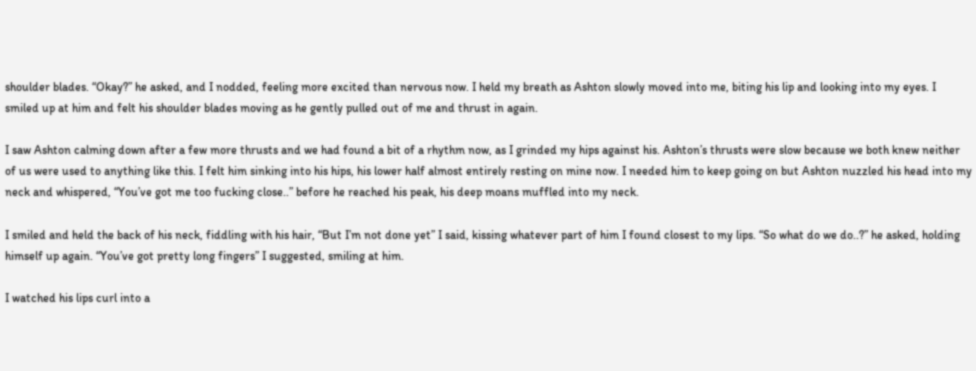shoulder blades. “Okay?” he asked, and I nodded, feeling more excited than nervous now. I held my breath as Ashton slowly moved into me, biting his lip and looking into my eyes. I smiled up at him and felt his shoulder blades moving as he gently pulled out of me and thrust in again.

I saw Ashton calming down after a few more thrusts and we had found a bit of a rhythm now, as I grinded my hips against his. Ashton’s thrusts were slow because we both knew neither of us were used to anything like this. I felt him sinking into his hips, his lower half almost entirely resting on mine now. I needed him to keep going on but Ashton nuzzled his head into my neck and whispered, “You’ve got me too fucking close..” before he reached his peak, his deep moans muffled into my neck.

I smiled and held the back of his neck, fiddling with his hair, “But I’m not done yet” I said, kissing whatever part of him I found closest to my lips. “So what do we do..?” he asked, holding himself up again. “You’ve got pretty long fingers” I suggested, smiling at him.

I watched his lips curl into a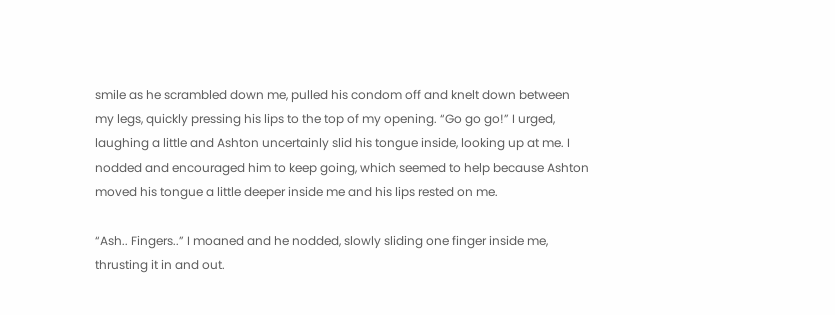smile as he scrambled down me, pulled his condom off and knelt down between my legs, quickly pressing his lips to the top of my opening. “Go go go!” I urged, laughing a little and Ashton uncertainly slid his tongue inside, looking up at me. I nodded and encouraged him to keep going, which seemed to help because Ashton moved his tongue a little deeper inside me and his lips rested on me.

“Ash.. Fingers..” I moaned and he nodded, slowly sliding one finger inside me, thrusting it in and out.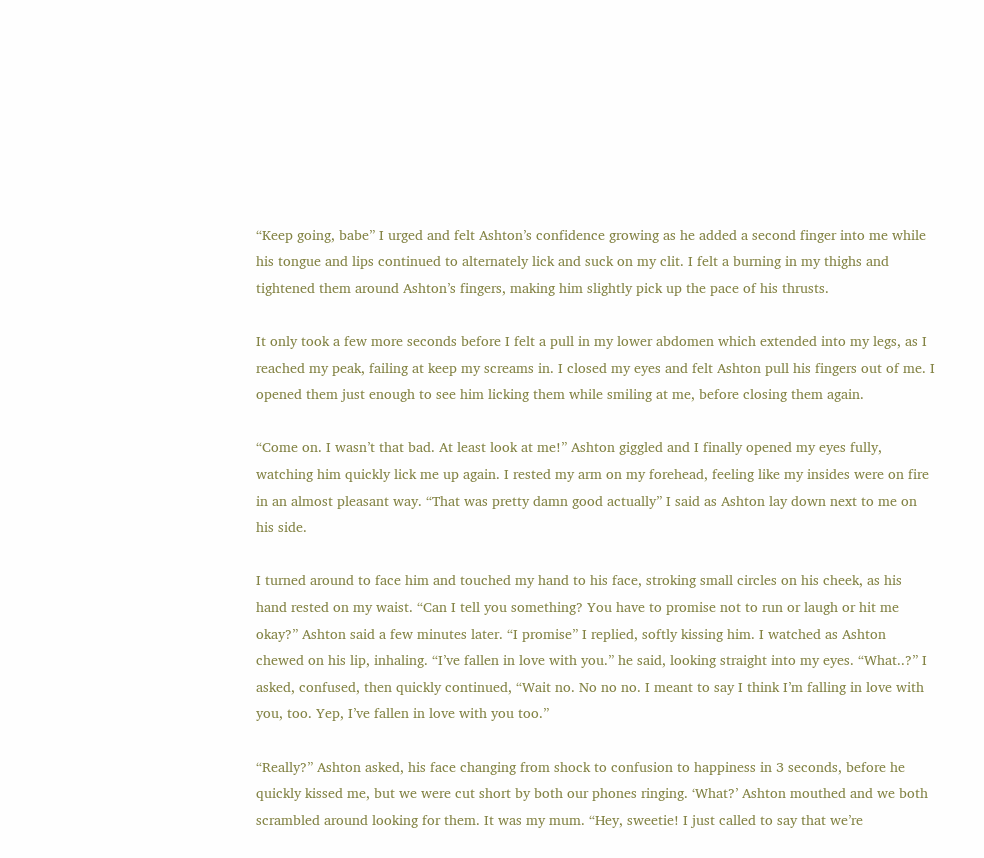“Keep going, babe” I urged and felt Ashton’s confidence growing as he added a second finger into me while his tongue and lips continued to alternately lick and suck on my clit. I felt a burning in my thighs and tightened them around Ashton’s fingers, making him slightly pick up the pace of his thrusts.

It only took a few more seconds before I felt a pull in my lower abdomen which extended into my legs, as I reached my peak, failing at keep my screams in. I closed my eyes and felt Ashton pull his fingers out of me. I opened them just enough to see him licking them while smiling at me, before closing them again.

“Come on. I wasn’t that bad. At least look at me!” Ashton giggled and I finally opened my eyes fully, watching him quickly lick me up again. I rested my arm on my forehead, feeling like my insides were on fire in an almost pleasant way. “That was pretty damn good actually” I said as Ashton lay down next to me on his side.

I turned around to face him and touched my hand to his face, stroking small circles on his cheek, as his hand rested on my waist. “Can I tell you something? You have to promise not to run or laugh or hit me okay?” Ashton said a few minutes later. “I promise” I replied, softly kissing him. I watched as Ashton chewed on his lip, inhaling. “I’ve fallen in love with you.” he said, looking straight into my eyes. “What..?” I asked, confused, then quickly continued, “Wait no. No no no. I meant to say I think I’m falling in love with you, too. Yep, I’ve fallen in love with you too.”

“Really?” Ashton asked, his face changing from shock to confusion to happiness in 3 seconds, before he quickly kissed me, but we were cut short by both our phones ringing. ‘What?’ Ashton mouthed and we both scrambled around looking for them. It was my mum. “Hey, sweetie! I just called to say that we’re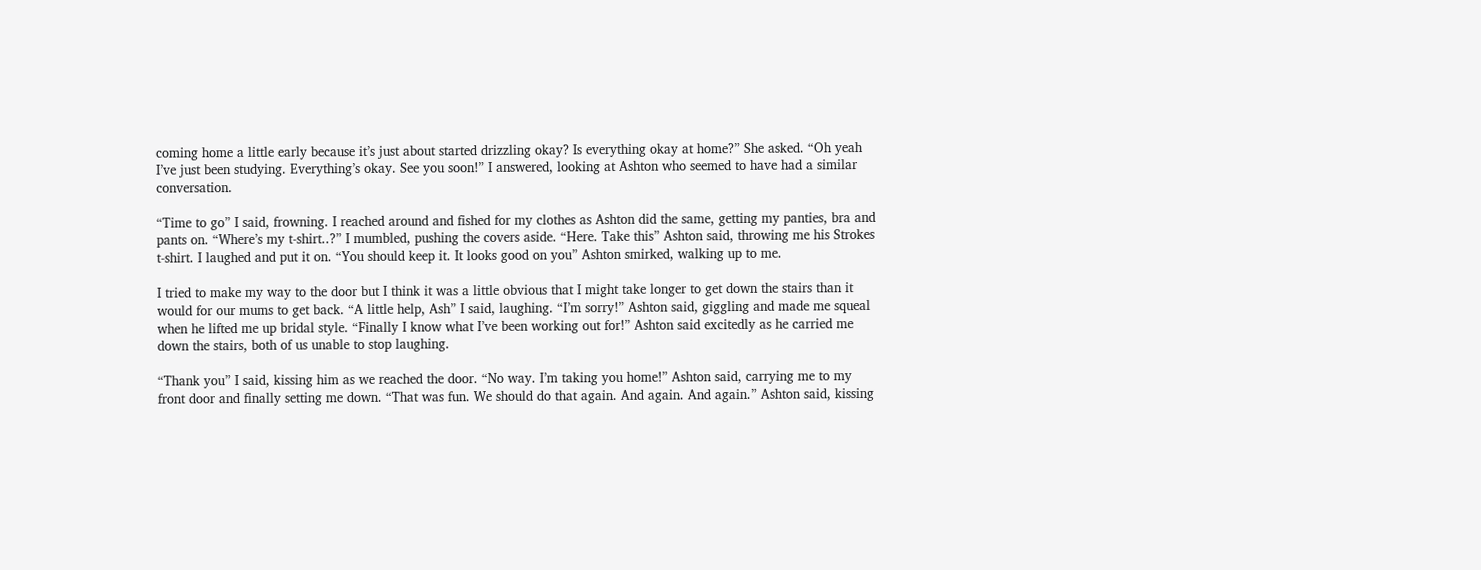coming home a little early because it’s just about started drizzling okay? Is everything okay at home?” She asked. “Oh yeah I’ve just been studying. Everything’s okay. See you soon!” I answered, looking at Ashton who seemed to have had a similar conversation.

“Time to go” I said, frowning. I reached around and fished for my clothes as Ashton did the same, getting my panties, bra and pants on. “Where’s my t-shirt..?” I mumbled, pushing the covers aside. “Here. Take this” Ashton said, throwing me his Strokes t-shirt. I laughed and put it on. “You should keep it. It looks good on you” Ashton smirked, walking up to me.

I tried to make my way to the door but I think it was a little obvious that I might take longer to get down the stairs than it would for our mums to get back. “A little help, Ash” I said, laughing. “I’m sorry!” Ashton said, giggling and made me squeal when he lifted me up bridal style. “Finally I know what I’ve been working out for!” Ashton said excitedly as he carried me down the stairs, both of us unable to stop laughing.

“Thank you” I said, kissing him as we reached the door. “No way. I’m taking you home!” Ashton said, carrying me to my front door and finally setting me down. “That was fun. We should do that again. And again. And again.” Ashton said, kissing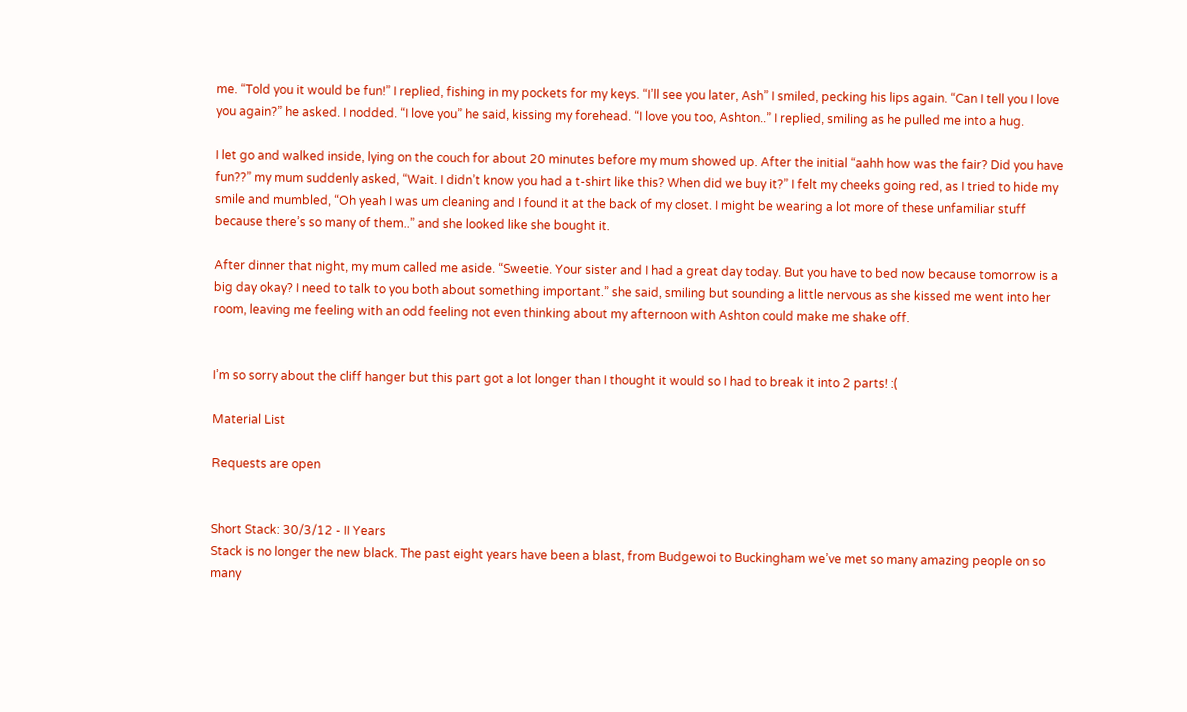me. “Told you it would be fun!” I replied, fishing in my pockets for my keys. “I’ll see you later, Ash” I smiled, pecking his lips again. “Can I tell you I love you again?” he asked. I nodded. “I love you” he said, kissing my forehead. “I love you too, Ashton..” I replied, smiling as he pulled me into a hug.

I let go and walked inside, lying on the couch for about 20 minutes before my mum showed up. After the initial “aahh how was the fair? Did you have fun??” my mum suddenly asked, “Wait. I didn’t know you had a t-shirt like this? When did we buy it?” I felt my cheeks going red, as I tried to hide my smile and mumbled, “Oh yeah I was um cleaning and I found it at the back of my closet. I might be wearing a lot more of these unfamiliar stuff because there’s so many of them..” and she looked like she bought it.

After dinner that night, my mum called me aside. “Sweetie. Your sister and I had a great day today. But you have to bed now because tomorrow is a big day okay? I need to talk to you both about something important.” she said, smiling but sounding a little nervous as she kissed me went into her room, leaving me feeling with an odd feeling not even thinking about my afternoon with Ashton could make me shake off.


I’m so sorry about the cliff hanger but this part got a lot longer than I thought it would so I had to break it into 2 parts! :(

Material List

Requests are open


Short Stack: 30/3/12 - II Years
Stack is no longer the new black. The past eight years have been a blast, from Budgewoi to Buckingham we’ve met so many amazing people on so many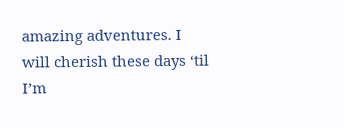amazing adventures. I will cherish these days ‘til I’m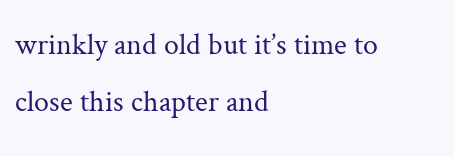wrinkly and old but it’s time to close this chapter and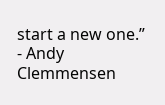start a new one.”
- Andy Clemmensen